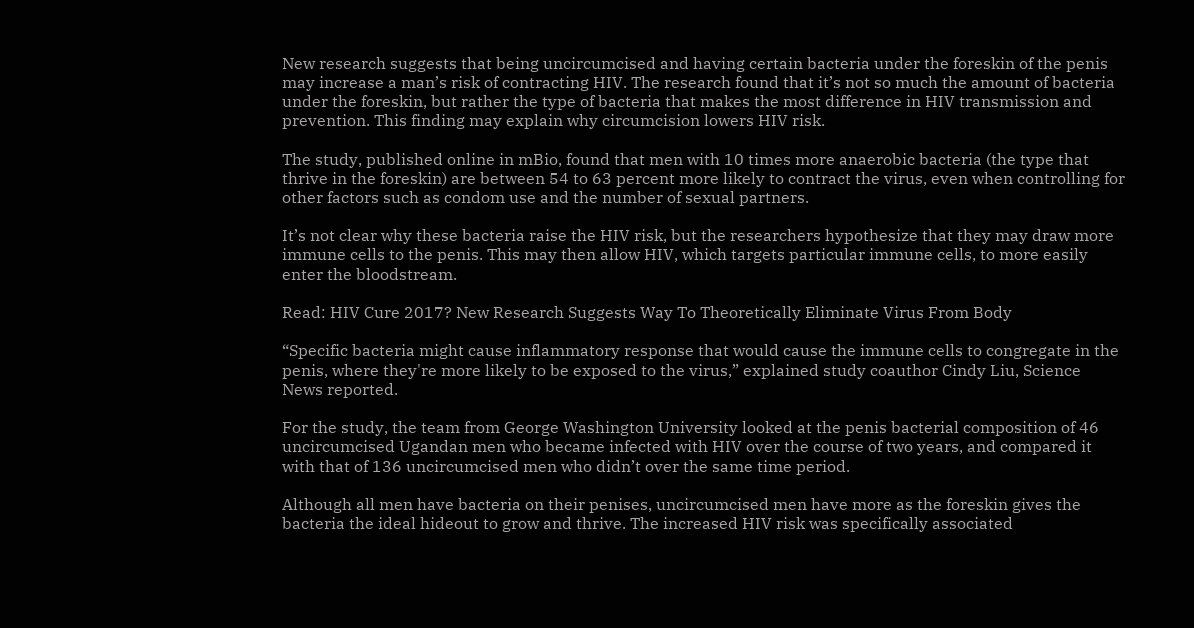New research suggests that being uncircumcised and having certain bacteria under the foreskin of the penis may increase a man’s risk of contracting HIV. The research found that it’s not so much the amount of bacteria under the foreskin, but rather the type of bacteria that makes the most difference in HIV transmission and prevention. This finding may explain why circumcision lowers HIV risk.

The study, published online in mBio, found that men with 10 times more anaerobic bacteria (the type that thrive in the foreskin) are between 54 to 63 percent more likely to contract the virus, even when controlling for other factors such as condom use and the number of sexual partners.

It’s not clear why these bacteria raise the HIV risk, but the researchers hypothesize that they may draw more immune cells to the penis. This may then allow HIV, which targets particular immune cells, to more easily enter the bloodstream.

Read: HIV Cure 2017? New Research Suggests Way To Theoretically Eliminate Virus From Body

“Specific bacteria might cause inflammatory response that would cause the immune cells to congregate in the penis, where they're more likely to be exposed to the virus,” explained study coauthor Cindy Liu, Science News reported.

For the study, the team from George Washington University looked at the penis bacterial composition of 46 uncircumcised Ugandan men who became infected with HIV over the course of two years, and compared it with that of 136 uncircumcised men who didn’t over the same time period.

Although all men have bacteria on their penises, uncircumcised men have more as the foreskin gives the bacteria the ideal hideout to grow and thrive. The increased HIV risk was specifically associated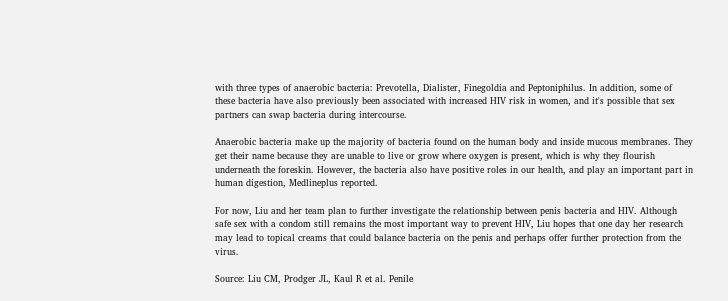with three types of anaerobic bacteria: Prevotella, Dialister, Finegoldia and Peptoniphilus. In addition, some of these bacteria have also previously been associated with increased HIV risk in women, and it's possible that sex partners can swap bacteria during intercourse.

Anaerobic bacteria make up the majority of bacteria found on the human body and inside mucous membranes. They get their name because they are unable to live or grow where oxygen is present, which is why they flourish underneath the foreskin. However, the bacteria also have positive roles in our health, and play an important part in human digestion, Medlineplus reported.

For now, Liu and her team plan to further investigate the relationship between penis bacteria and HIV. Although safe sex with a condom still remains the most important way to prevent HIV, Liu hopes that one day her research may lead to topical creams that could balance bacteria on the penis and perhaps offer further protection from the virus.

Source: Liu CM, Prodger JL, Kaul R et al. Penile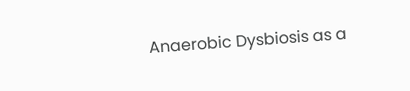Anaerobic Dysbiosis as a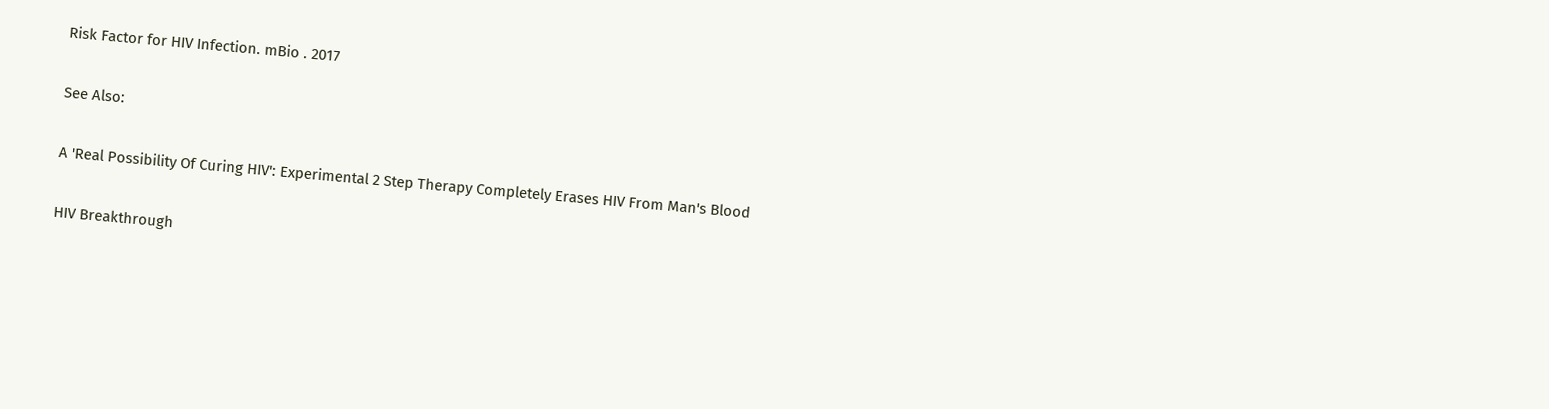Risk Factor for HIV Infection. mBio . 2017

See Also:

A 'Real Possibility Of Curing HIV': Experimental 2 Step Therapy Completely Erases HIV From Man's Blood

HIV Breakthrough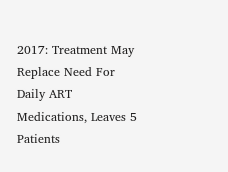2017: Treatment May Replace Need For Daily ART Medications, Leaves 5 Patients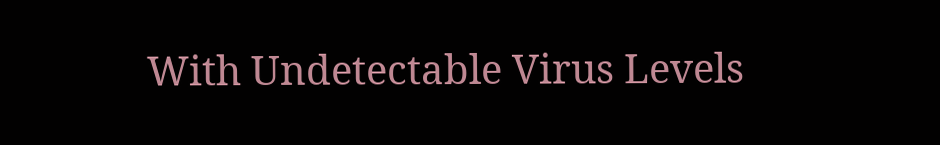With Undetectable Virus Levels